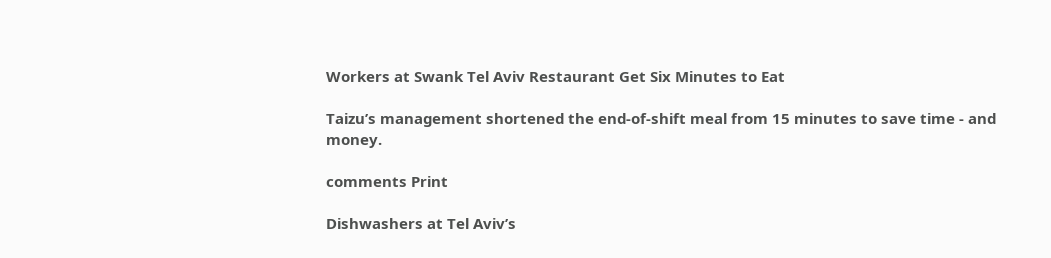Workers at Swank Tel Aviv Restaurant Get Six Minutes to Eat

Taizu’s management shortened the end-of-shift meal from 15 minutes to save time - and money.

comments Print

Dishwashers at Tel Aviv’s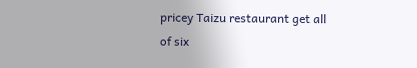pricey Taizu restaurant get all of six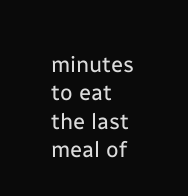minutes to eat the last meal of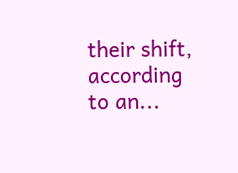their shift, according to an...